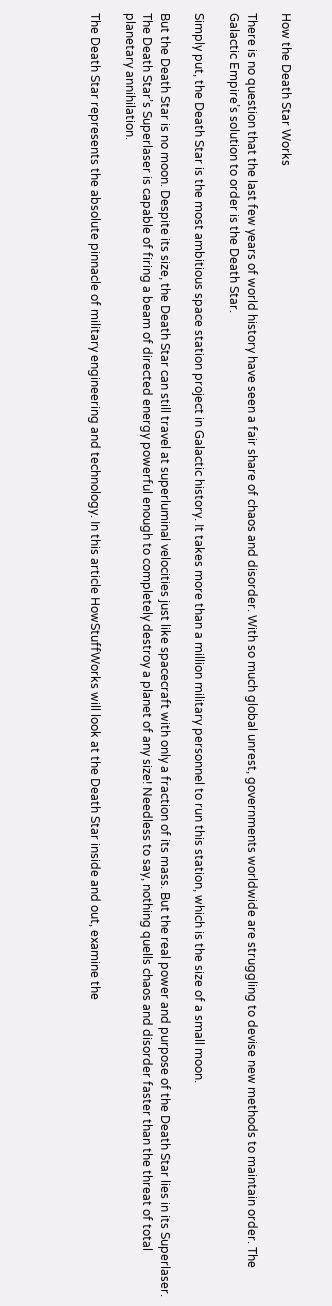How the Death Star Works

There is no question that the last few years of world history have seen a fair share of chaos and disorder. With so much global unrest, governments worldwide are struggling to devise new methods to maintain order. The Galactic Empire’s solution to order is the Death Star.

Simply put, the Death Star is the most ambitious space station project in Galactic history. It takes more than a million military personnel to run this station, which is the size of a small moon.

But the Death Star is no moon. Despite its size, the Death Star can still travel at superluminal velocities just like spacecraft with only a fraction of its mass. But the real power and purpose of the Death Star lies in its Superlaser. The Death Star’s Superlaser is capable of firing a beam of directed energy powerful enough to completely destroy a planet of any size! Needless to say, nothing quells chaos and disorder faster than the threat of total planetary annihilation.

The Death Star represents the absolute pinnacle of military engineering and technology. In this article HowStuffWorks will look at the Death Star inside and out, examine the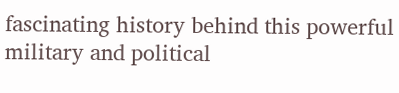fascinating history behind this powerful military and political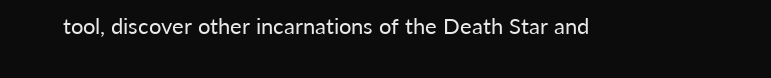tool, discover other incarnations of the Death Star and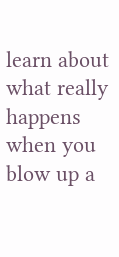learn about what really happens when you blow up a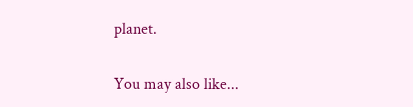planet.

You may also like...